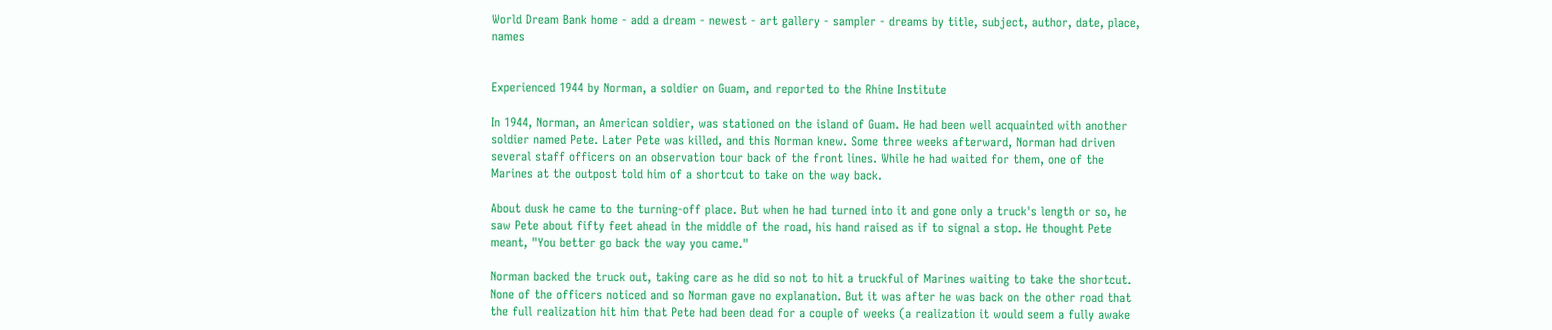World Dream Bank home - add a dream - newest - art gallery - sampler - dreams by title, subject, author, date, place, names


Experienced 1944 by Norman, a soldier on Guam, and reported to the Rhine Institute

In 1944, Norman, an American soldier, was stationed on the island of Guam. He had been well acquainted with another soldier named Pete. Later Pete was killed, and this Norman knew. Some three weeks afterward, Norman had driven several staff officers on an observation tour back of the front lines. While he had waited for them, one of the Marines at the outpost told him of a shortcut to take on the way back.

About dusk he came to the turning-off place. But when he had turned into it and gone only a truck's length or so, he saw Pete about fifty feet ahead in the middle of the road, his hand raised as if to signal a stop. He thought Pete meant, "You better go back the way you came."

Norman backed the truck out, taking care as he did so not to hit a truckful of Marines waiting to take the shortcut. None of the officers noticed and so Norman gave no explanation. But it was after he was back on the other road that the full realization hit him that Pete had been dead for a couple of weeks (a realization it would seem a fully awake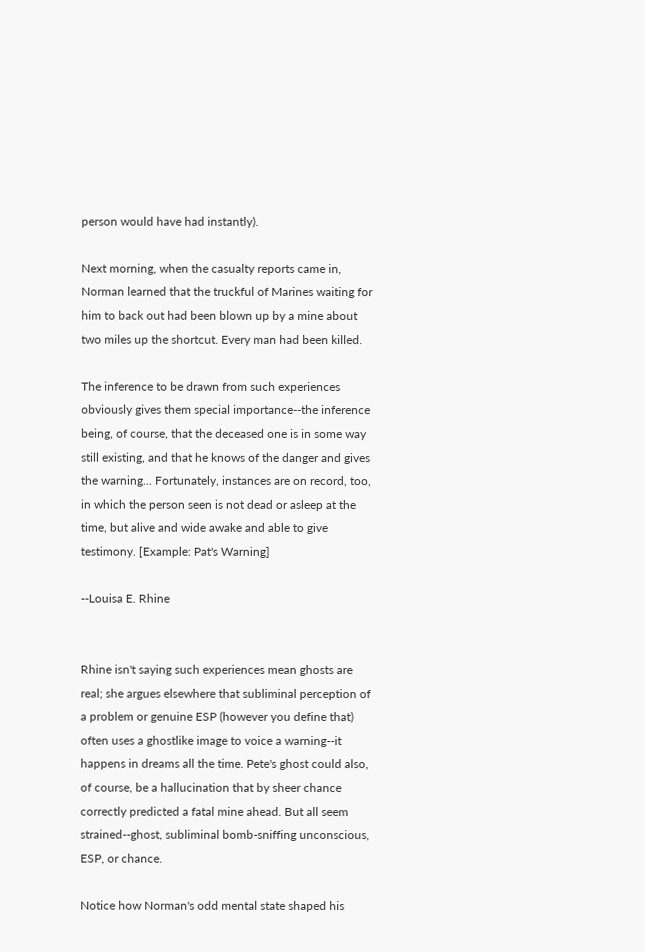person would have had instantly).

Next morning, when the casualty reports came in, Norman learned that the truckful of Marines waiting for him to back out had been blown up by a mine about two miles up the shortcut. Every man had been killed.

The inference to be drawn from such experiences obviously gives them special importance--the inference being, of course, that the deceased one is in some way still existing, and that he knows of the danger and gives the warning... Fortunately, instances are on record, too, in which the person seen is not dead or asleep at the time, but alive and wide awake and able to give testimony. [Example: Pat's Warning]

--Louisa E. Rhine


Rhine isn't saying such experiences mean ghosts are real; she argues elsewhere that subliminal perception of a problem or genuine ESP (however you define that) often uses a ghostlike image to voice a warning--it happens in dreams all the time. Pete's ghost could also, of course, be a hallucination that by sheer chance correctly predicted a fatal mine ahead. But all seem strained--ghost, subliminal bomb-sniffing unconscious, ESP, or chance.

Notice how Norman's odd mental state shaped his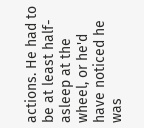actions. He had to be at least half-asleep at the wheel, or he'd have noticed he was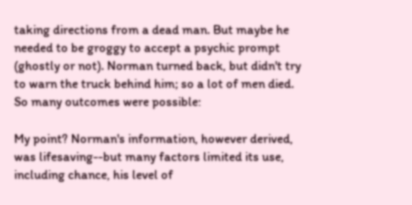taking directions from a dead man. But maybe he needed to be groggy to accept a psychic prompt (ghostly or not). Norman turned back, but didn't try to warn the truck behind him; so a lot of men died. So many outcomes were possible:

My point? Norman's information, however derived, was lifesaving--but many factors limited its use, including chance, his level of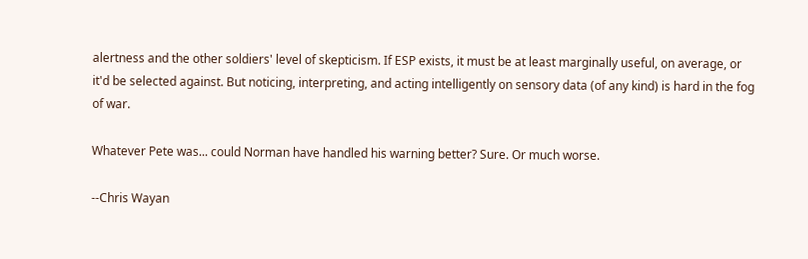alertness and the other soldiers' level of skepticism. If ESP exists, it must be at least marginally useful, on average, or it'd be selected against. But noticing, interpreting, and acting intelligently on sensory data (of any kind) is hard in the fog of war.

Whatever Pete was... could Norman have handled his warning better? Sure. Or much worse.

--Chris Wayan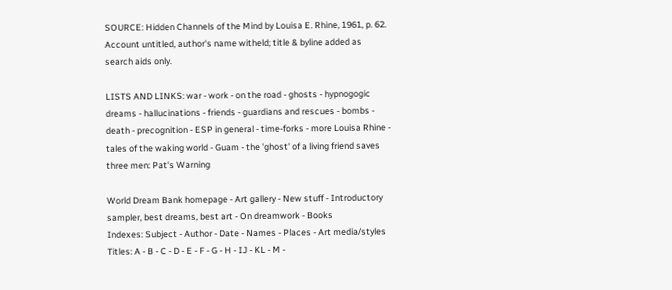SOURCE: Hidden Channels of the Mind by Louisa E. Rhine, 1961, p. 62. Account untitled, author's name witheld; title & byline added as search aids only.

LISTS AND LINKS: war - work - on the road - ghosts - hypnogogic dreams - hallucinations - friends - guardians and rescues - bombs - death - precognition - ESP in general - time-forks - more Louisa Rhine - tales of the waking world - Guam - the 'ghost' of a living friend saves three men: Pat's Warning

World Dream Bank homepage - Art gallery - New stuff - Introductory sampler, best dreams, best art - On dreamwork - Books
Indexes: Subject - Author - Date - Names - Places - Art media/styles
Titles: A - B - C - D - E - F - G - H - IJ - KL - M -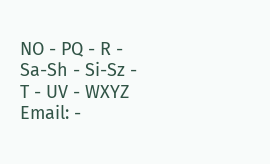NO - PQ - R - Sa-Sh - Si-Sz - T - UV - WXYZ
Email: -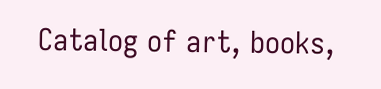Catalog of art, books,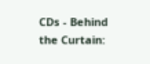CDs - Behind the Curtain: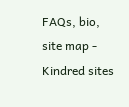FAQs, bio, site map - Kindred sites